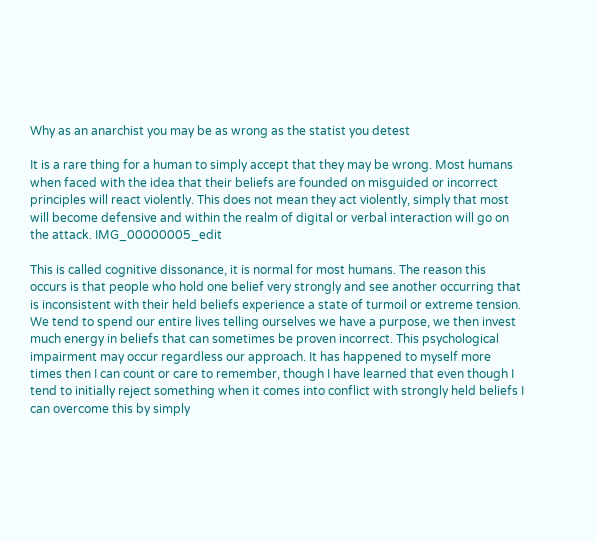Why as an anarchist you may be as wrong as the statist you detest

It is a rare thing for a human to simply accept that they may be wrong. Most humans when faced with the idea that their beliefs are founded on misguided or incorrect principles will react violently. This does not mean they act violently, simply that most will become defensive and within the realm of digital or verbal interaction will go on the attack. IMG_00000005_edit

This is called cognitive dissonance, it is normal for most humans. The reason this occurs is that people who hold one belief very strongly and see another occurring that is inconsistent with their held beliefs experience a state of turmoil or extreme tension. We tend to spend our entire lives telling ourselves we have a purpose, we then invest much energy in beliefs that can sometimes be proven incorrect. This psychological impairment may occur regardless our approach. It has happened to myself more times then I can count or care to remember, though I have learned that even though I tend to initially reject something when it comes into conflict with strongly held beliefs I can overcome this by simply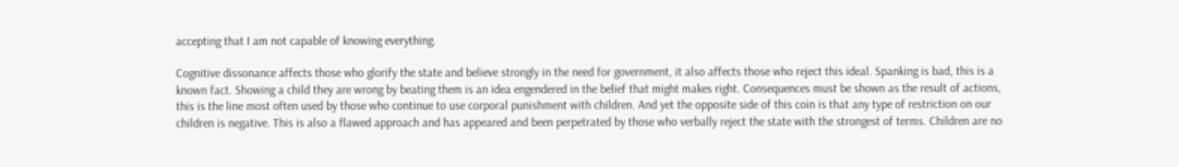accepting that I am not capable of knowing everything.

Cognitive dissonance affects those who glorify the state and believe strongly in the need for government, it also affects those who reject this ideal. Spanking is bad, this is a known fact. Showing a child they are wrong by beating them is an idea engendered in the belief that might makes right. Consequences must be shown as the result of actions, this is the line most often used by those who continue to use corporal punishment with children. And yet the opposite side of this coin is that any type of restriction on our children is negative. This is also a flawed approach and has appeared and been perpetrated by those who verbally reject the state with the strongest of terms. Children are no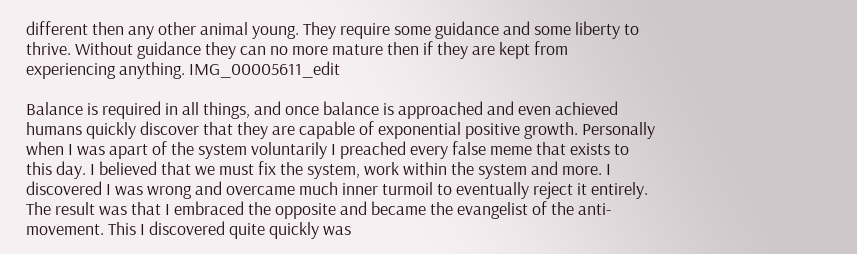different then any other animal young. They require some guidance and some liberty to thrive. Without guidance they can no more mature then if they are kept from experiencing anything. IMG_00005611_edit

Balance is required in all things, and once balance is approached and even achieved humans quickly discover that they are capable of exponential positive growth. Personally when I was apart of the system voluntarily I preached every false meme that exists to this day. I believed that we must fix the system, work within the system and more. I discovered I was wrong and overcame much inner turmoil to eventually reject it entirely. The result was that I embraced the opposite and became the evangelist of the anti-movement. This I discovered quite quickly was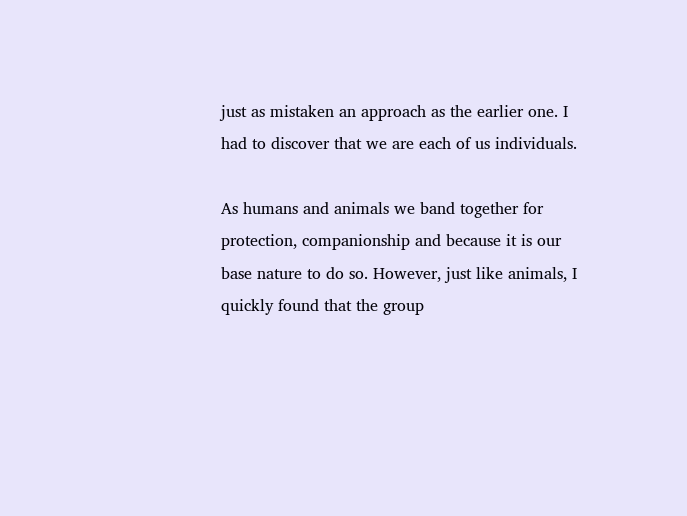just as mistaken an approach as the earlier one. I had to discover that we are each of us individuals.

As humans and animals we band together for protection, companionship and because it is our base nature to do so. However, just like animals, I quickly found that the group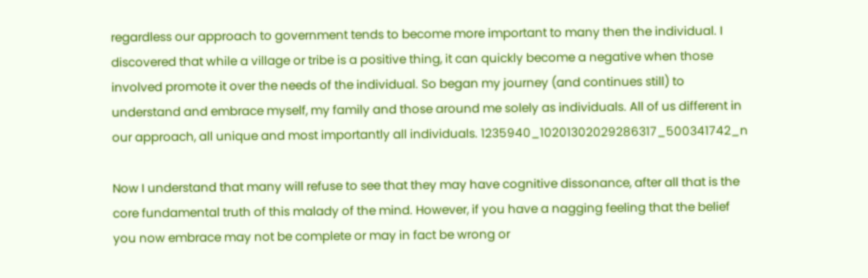regardless our approach to government tends to become more important to many then the individual. I discovered that while a village or tribe is a positive thing, it can quickly become a negative when those involved promote it over the needs of the individual. So began my journey (and continues still) to understand and embrace myself, my family and those around me solely as individuals. All of us different in our approach, all unique and most importantly all individuals. 1235940_10201302029286317_500341742_n

Now I understand that many will refuse to see that they may have cognitive dissonance, after all that is the core fundamental truth of this malady of the mind. However, if you have a nagging feeling that the belief you now embrace may not be complete or may in fact be wrong or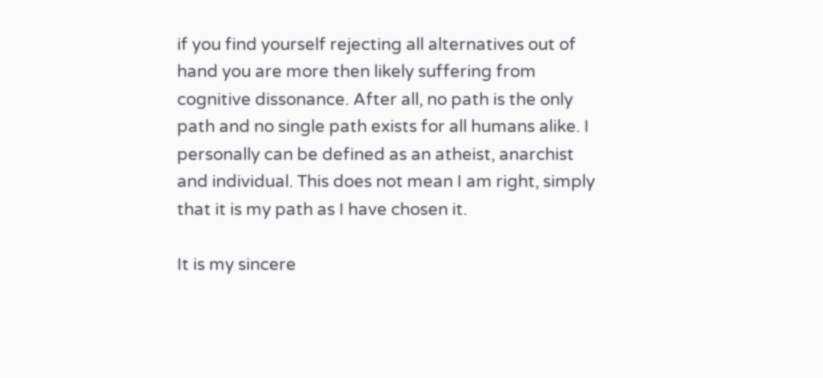if you find yourself rejecting all alternatives out of hand you are more then likely suffering from cognitive dissonance. After all, no path is the only path and no single path exists for all humans alike. I personally can be defined as an atheist, anarchist and individual. This does not mean I am right, simply that it is my path as I have chosen it.

It is my sincere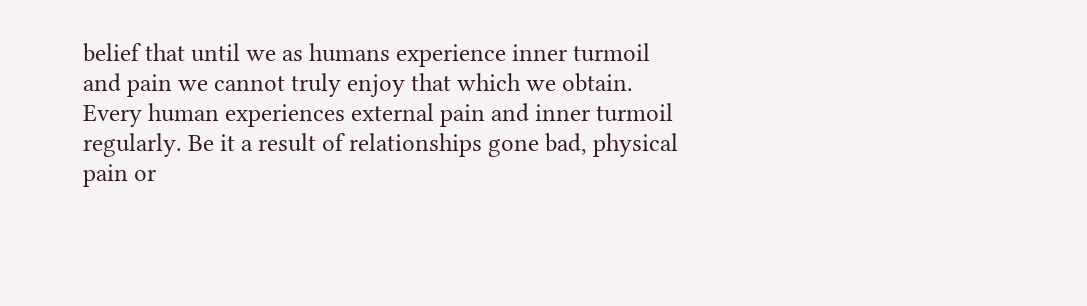belief that until we as humans experience inner turmoil and pain we cannot truly enjoy that which we obtain. Every human experiences external pain and inner turmoil regularly. Be it a result of relationships gone bad, physical pain or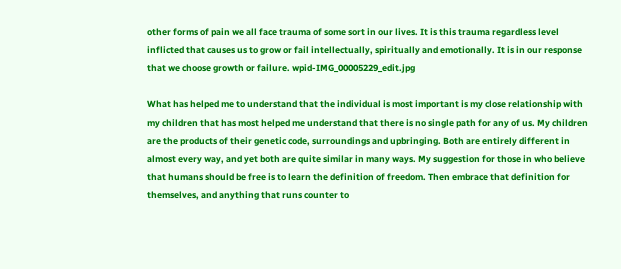other forms of pain we all face trauma of some sort in our lives. It is this trauma regardless level inflicted that causes us to grow or fail intellectually, spiritually and emotionally. It is in our response that we choose growth or failure. wpid-IMG_00005229_edit.jpg

What has helped me to understand that the individual is most important is my close relationship with my children that has most helped me understand that there is no single path for any of us. My children are the products of their genetic code, surroundings and upbringing. Both are entirely different in almost every way, and yet both are quite similar in many ways. My suggestion for those in who believe that humans should be free is to learn the definition of freedom. Then embrace that definition for themselves, and anything that runs counter to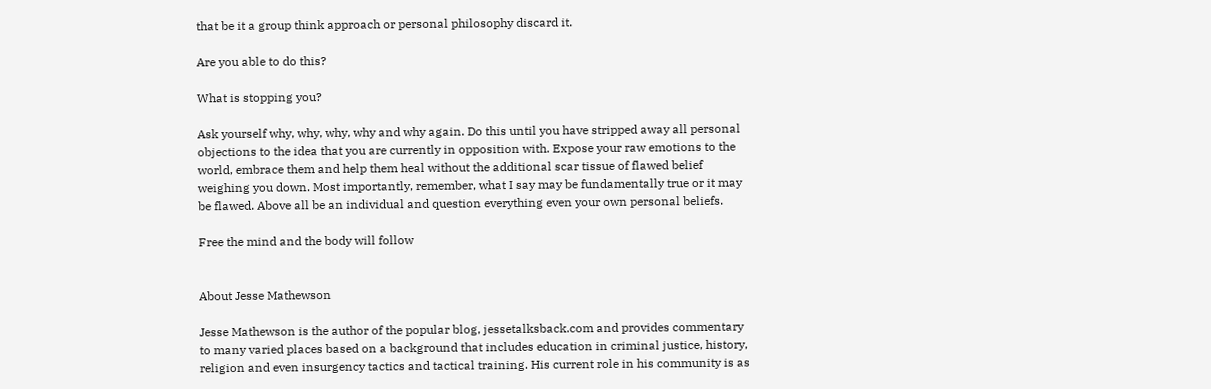that be it a group think approach or personal philosophy discard it.

Are you able to do this?

What is stopping you?

Ask yourself why, why, why, why and why again. Do this until you have stripped away all personal objections to the idea that you are currently in opposition with. Expose your raw emotions to the world, embrace them and help them heal without the additional scar tissue of flawed belief weighing you down. Most importantly, remember, what I say may be fundamentally true or it may be flawed. Above all be an individual and question everything even your own personal beliefs.

Free the mind and the body will follow


About Jesse Mathewson

Jesse Mathewson is the author of the popular blog, jessetalksback.com and provides commentary to many varied places based on a background that includes education in criminal justice, history, religion and even insurgency tactics and tactical training. His current role in his community is as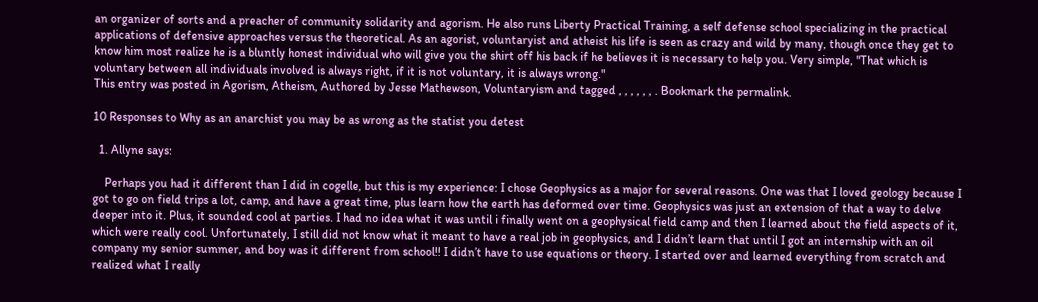an organizer of sorts and a preacher of community solidarity and agorism. He also runs Liberty Practical Training, a self defense school specializing in the practical applications of defensive approaches versus the theoretical. As an agorist, voluntaryist and atheist his life is seen as crazy and wild by many, though once they get to know him most realize he is a bluntly honest individual who will give you the shirt off his back if he believes it is necessary to help you. Very simple, "That which is voluntary between all individuals involved is always right, if it is not voluntary, it is always wrong."
This entry was posted in Agorism, Atheism, Authored by Jesse Mathewson, Voluntaryism and tagged , , , , , , . Bookmark the permalink.

10 Responses to Why as an anarchist you may be as wrong as the statist you detest

  1. Allyne says:

    Perhaps you had it different than I did in cogelle, but this is my experience: I chose Geophysics as a major for several reasons. One was that I loved geology because I got to go on field trips a lot, camp, and have a great time, plus learn how the earth has deformed over time. Geophysics was just an extension of that a way to delve deeper into it. Plus, it sounded cool at parties. I had no idea what it was until i finally went on a geophysical field camp and then I learned about the field aspects of it, which were really cool. Unfortunately, I still did not know what it meant to have a real job in geophysics, and I didn’t learn that until I got an internship with an oil company my senior summer, and boy was it different from school!! I didn’t have to use equations or theory. I started over and learned everything from scratch and realized what I really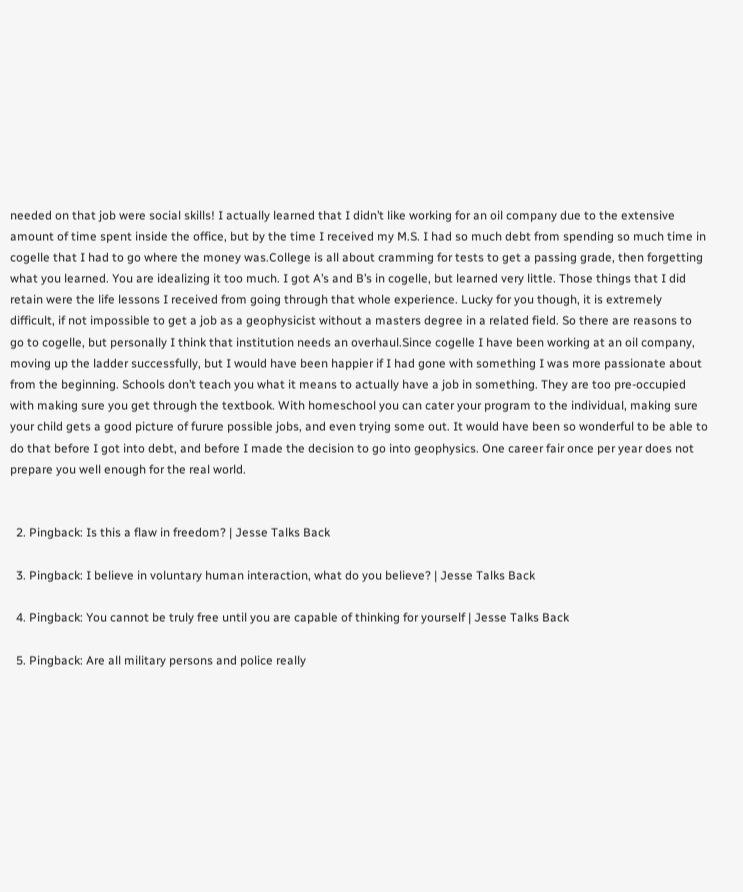needed on that job were social skills! I actually learned that I didn’t like working for an oil company due to the extensive amount of time spent inside the office, but by the time I received my M.S. I had so much debt from spending so much time in cogelle that I had to go where the money was.College is all about cramming for tests to get a passing grade, then forgetting what you learned. You are idealizing it too much. I got A’s and B’s in cogelle, but learned very little. Those things that I did retain were the life lessons I received from going through that whole experience. Lucky for you though, it is extremely difficult, if not impossible to get a job as a geophysicist without a masters degree in a related field. So there are reasons to go to cogelle, but personally I think that institution needs an overhaul.Since cogelle I have been working at an oil company, moving up the ladder successfully, but I would have been happier if I had gone with something I was more passionate about from the beginning. Schools don’t teach you what it means to actually have a job in something. They are too pre-occupied with making sure you get through the textbook. With homeschool you can cater your program to the individual, making sure your child gets a good picture of furure possible jobs, and even trying some out. It would have been so wonderful to be able to do that before I got into debt, and before I made the decision to go into geophysics. One career fair once per year does not prepare you well enough for the real world.


  2. Pingback: Is this a flaw in freedom? | Jesse Talks Back

  3. Pingback: I believe in voluntary human interaction, what do you believe? | Jesse Talks Back

  4. Pingback: You cannot be truly free until you are capable of thinking for yourself | Jesse Talks Back

  5. Pingback: Are all military persons and police really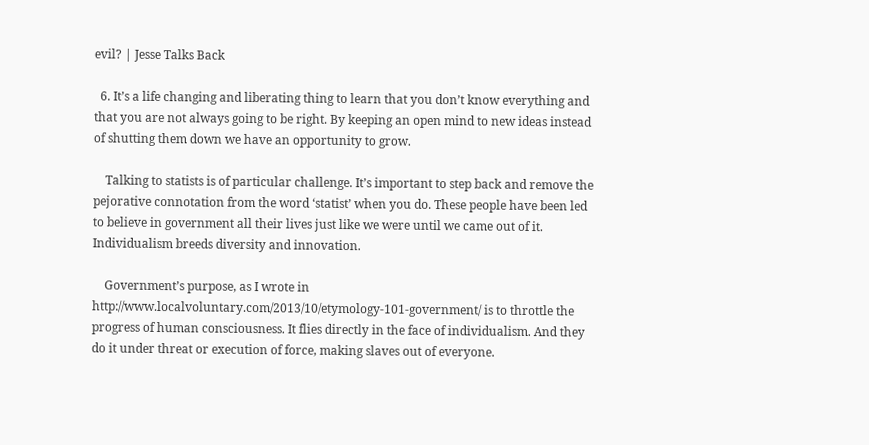evil? | Jesse Talks Back

  6. It’s a life changing and liberating thing to learn that you don’t know everything and that you are not always going to be right. By keeping an open mind to new ideas instead of shutting them down we have an opportunity to grow.

    Talking to statists is of particular challenge. It’s important to step back and remove the pejorative connotation from the word ‘statist’ when you do. These people have been led to believe in government all their lives just like we were until we came out of it. Individualism breeds diversity and innovation.

    Government’s purpose, as I wrote in http://www.localvoluntary.com/2013/10/etymology-101-government/ is to throttle the progress of human consciousness. It flies directly in the face of individualism. And they do it under threat or execution of force, making slaves out of everyone.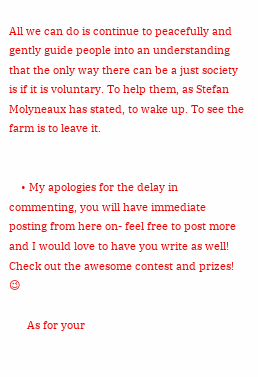All we can do is continue to peacefully and gently guide people into an understanding that the only way there can be a just society is if it is voluntary. To help them, as Stefan Molyneaux has stated, to wake up. To see the farm is to leave it.


    • My apologies for the delay in commenting, you will have immediate posting from here on- feel free to post more and I would love to have you write as well! Check out the awesome contest and prizes! 😉

      As for your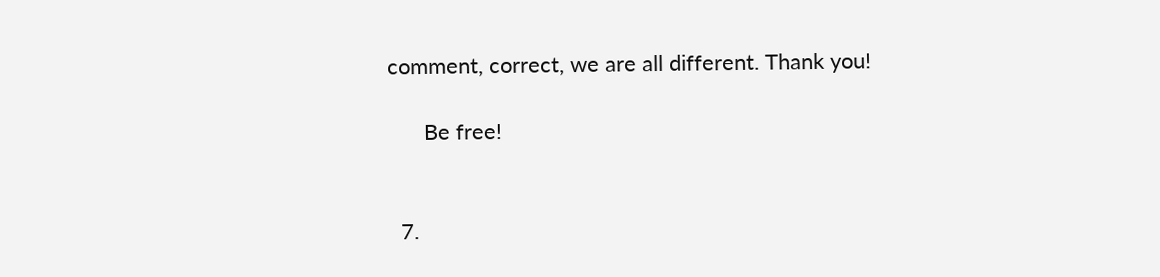comment, correct, we are all different. Thank you!

      Be free!


  7.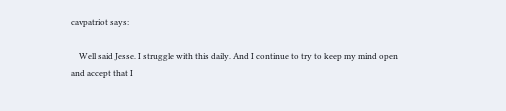cavpatriot says:

    Well said Jesse. I struggle with this daily. And I continue to try to keep my mind open and accept that I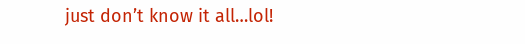just don’t know it all…lol!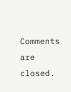Comments are closed.